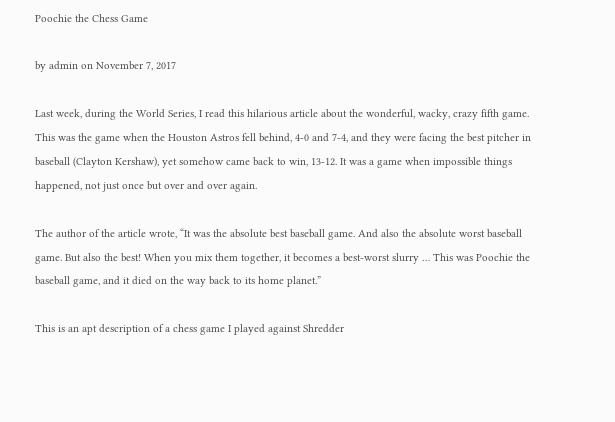Poochie the Chess Game

by admin on November 7, 2017

Last week, during the World Series, I read this hilarious article about the wonderful, wacky, crazy fifth game. This was the game when the Houston Astros fell behind, 4-0 and 7-4, and they were facing the best pitcher in baseball (Clayton Kershaw), yet somehow came back to win, 13-12. It was a game when impossible things happened, not just once but over and over again.

The author of the article wrote, “It was the absolute best baseball game. And also the absolute worst baseball game. But also the best! When you mix them together, it becomes a best-worst slurry … This was Poochie the baseball game, and it died on the way back to its home planet.”

This is an apt description of a chess game I played against Shredder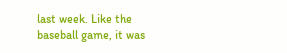last week. Like the baseball game, it was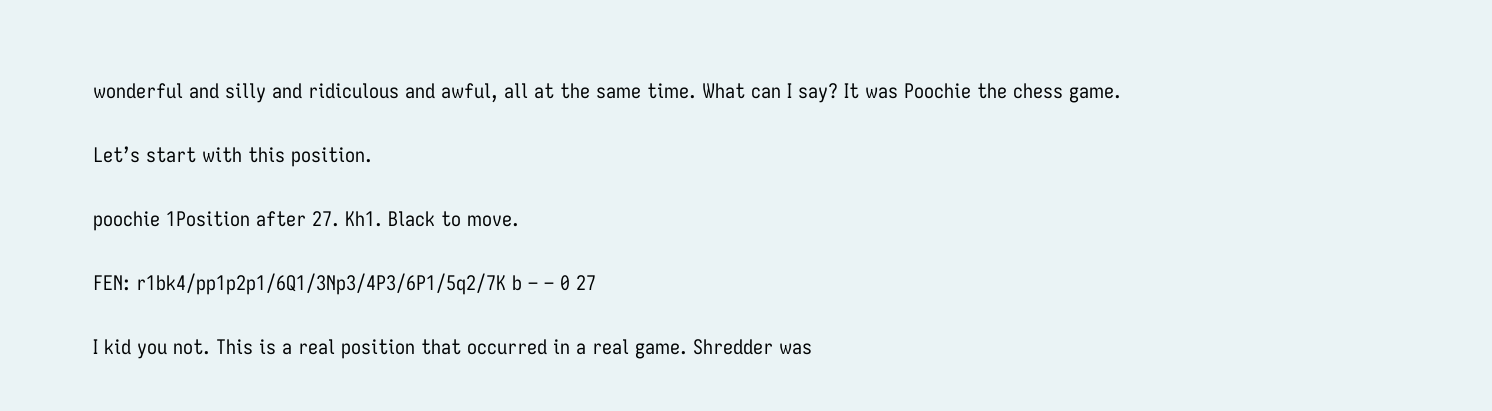wonderful and silly and ridiculous and awful, all at the same time. What can I say? It was Poochie the chess game.

Let’s start with this position.

poochie 1Position after 27. Kh1. Black to move.

FEN: r1bk4/pp1p2p1/6Q1/3Np3/4P3/6P1/5q2/7K b – – 0 27

I kid you not. This is a real position that occurred in a real game. Shredder was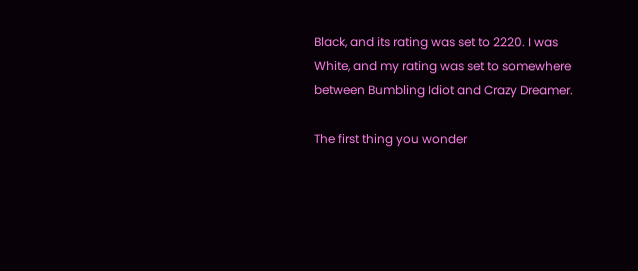Black, and its rating was set to 2220. I was White, and my rating was set to somewhere between Bumbling Idiot and Crazy Dreamer.

The first thing you wonder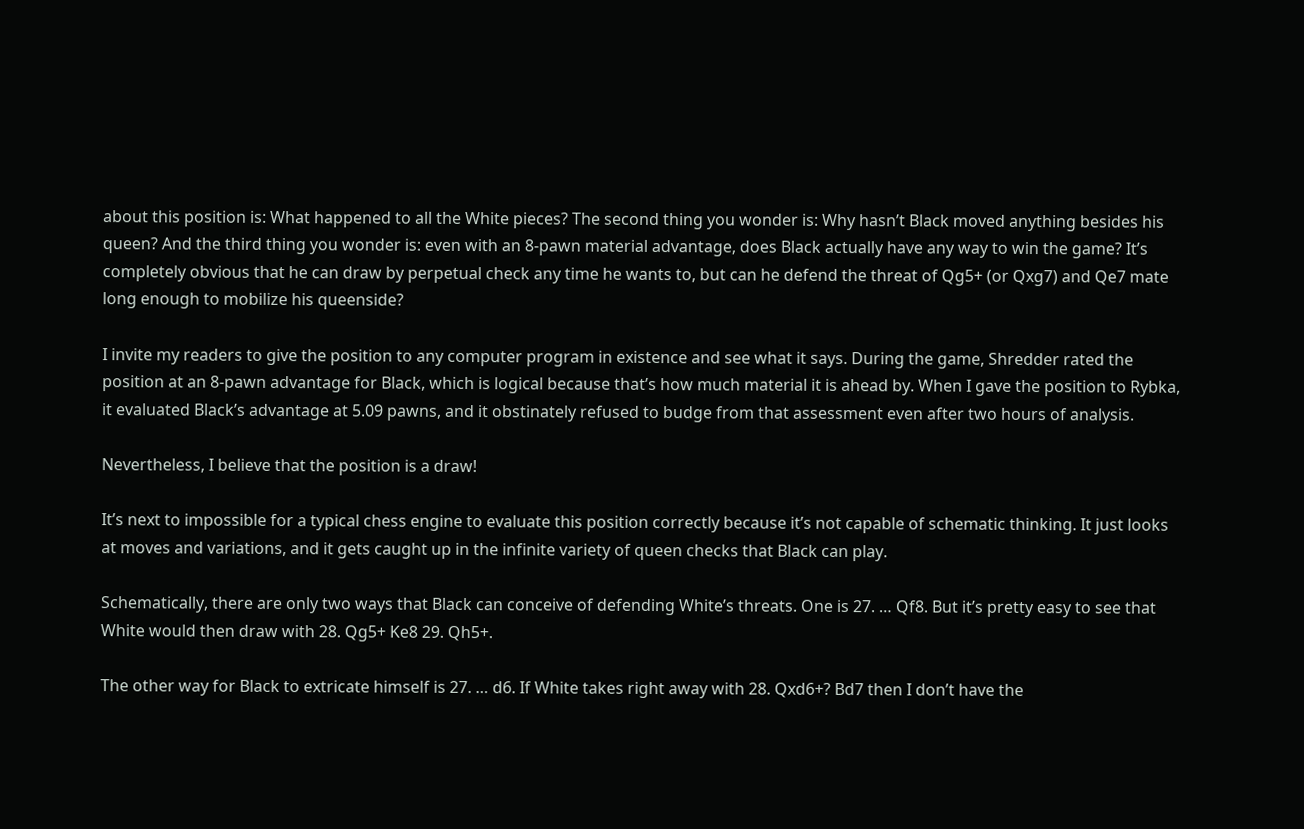about this position is: What happened to all the White pieces? The second thing you wonder is: Why hasn’t Black moved anything besides his queen? And the third thing you wonder is: even with an 8-pawn material advantage, does Black actually have any way to win the game? It’s completely obvious that he can draw by perpetual check any time he wants to, but can he defend the threat of Qg5+ (or Qxg7) and Qe7 mate long enough to mobilize his queenside?

I invite my readers to give the position to any computer program in existence and see what it says. During the game, Shredder rated the position at an 8-pawn advantage for Black, which is logical because that’s how much material it is ahead by. When I gave the position to Rybka, it evaluated Black’s advantage at 5.09 pawns, and it obstinately refused to budge from that assessment even after two hours of analysis.

Nevertheless, I believe that the position is a draw!

It’s next to impossible for a typical chess engine to evaluate this position correctly because it’s not capable of schematic thinking. It just looks at moves and variations, and it gets caught up in the infinite variety of queen checks that Black can play.

Schematically, there are only two ways that Black can conceive of defending White’s threats. One is 27. … Qf8. But it’s pretty easy to see that White would then draw with 28. Qg5+ Ke8 29. Qh5+.

The other way for Black to extricate himself is 27. … d6. If White takes right away with 28. Qxd6+? Bd7 then I don’t have the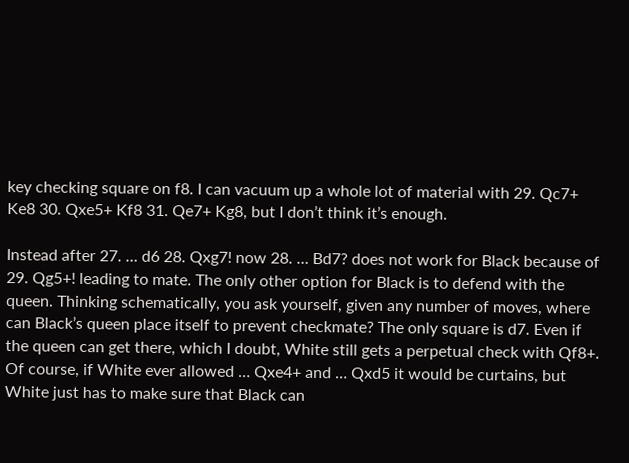key checking square on f8. I can vacuum up a whole lot of material with 29. Qc7+ Ke8 30. Qxe5+ Kf8 31. Qe7+ Kg8, but I don’t think it’s enough.

Instead after 27. … d6 28. Qxg7! now 28. … Bd7? does not work for Black because of 29. Qg5+! leading to mate. The only other option for Black is to defend with the queen. Thinking schematically, you ask yourself, given any number of moves, where can Black’s queen place itself to prevent checkmate? The only square is d7. Even if the queen can get there, which I doubt, White still gets a perpetual check with Qf8+. Of course, if White ever allowed … Qxe4+ and … Qxd5 it would be curtains, but White just has to make sure that Black can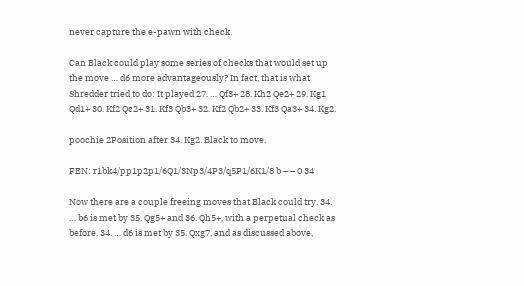never capture the e-pawn with check.

Can Black could play some series of checks that would set up the move … d6 more advantageously? In fact, that is what Shredder tried to do: It played 27. … Qf3+ 28. Kh2 Qe2+ 29. Kg1 Qd1+ 30. Kf2 Qc2+ 31. Kf3 Qb3+ 32. Kf2 Qb2+ 33. Kf3 Qa3+ 34. Kg2.

poochie 2Position after 34. Kg2. Black to move.

FEN: r1bk4/pp1p2p1/6Q1/3Np3/4P3/q5P1/6K1/8 b – – 0 34

Now there are a couple freeing moves that Black could try. 34. … b6 is met by 35. Qg5+ and 36. Qh5+, with a perpetual check as before. 34. … d6 is met by 35. Qxg7, and as discussed above,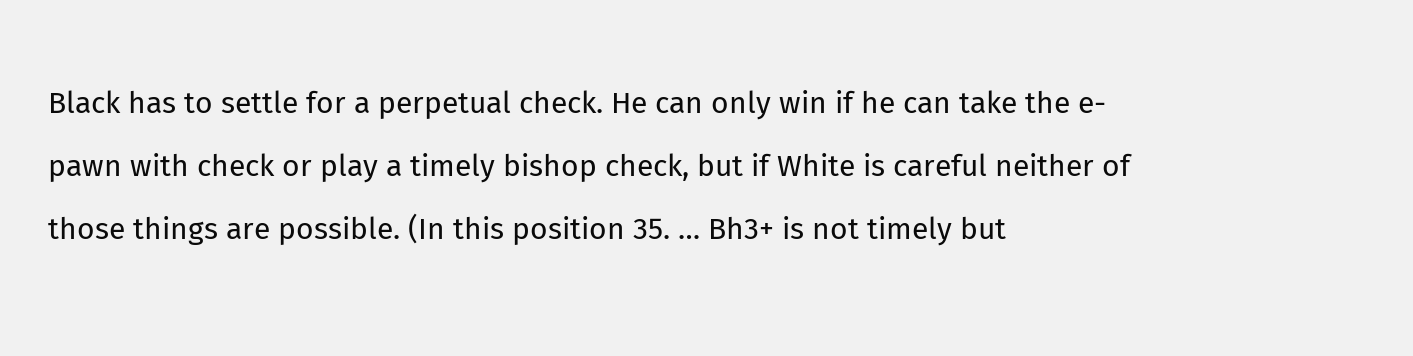Black has to settle for a perpetual check. He can only win if he can take the e-pawn with check or play a timely bishop check, but if White is careful neither of those things are possible. (In this position 35. … Bh3+ is not timely but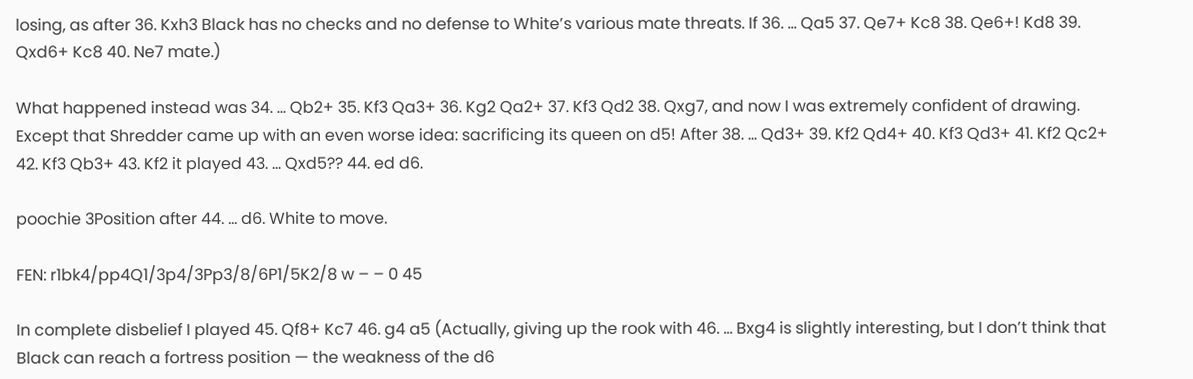losing, as after 36. Kxh3 Black has no checks and no defense to White’s various mate threats. If 36. … Qa5 37. Qe7+ Kc8 38. Qe6+! Kd8 39. Qxd6+ Kc8 40. Ne7 mate.)

What happened instead was 34. … Qb2+ 35. Kf3 Qa3+ 36. Kg2 Qa2+ 37. Kf3 Qd2 38. Qxg7, and now I was extremely confident of drawing. Except that Shredder came up with an even worse idea: sacrificing its queen on d5! After 38. … Qd3+ 39. Kf2 Qd4+ 40. Kf3 Qd3+ 41. Kf2 Qc2+ 42. Kf3 Qb3+ 43. Kf2 it played 43. … Qxd5?? 44. ed d6.

poochie 3Position after 44. … d6. White to move.

FEN: r1bk4/pp4Q1/3p4/3Pp3/8/6P1/5K2/8 w – – 0 45

In complete disbelief I played 45. Qf8+ Kc7 46. g4 a5 (Actually, giving up the rook with 46. … Bxg4 is slightly interesting, but I don’t think that Black can reach a fortress position — the weakness of the d6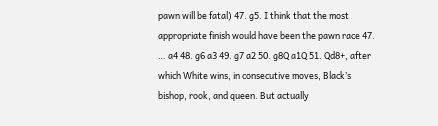pawn will be fatal) 47. g5. I think that the most appropriate finish would have been the pawn race 47. … a4 48. g6 a3 49. g7 a2 50. g8Q a1Q 51. Qd8+, after which White wins, in consecutive moves, Black’s bishop, rook, and queen. But actually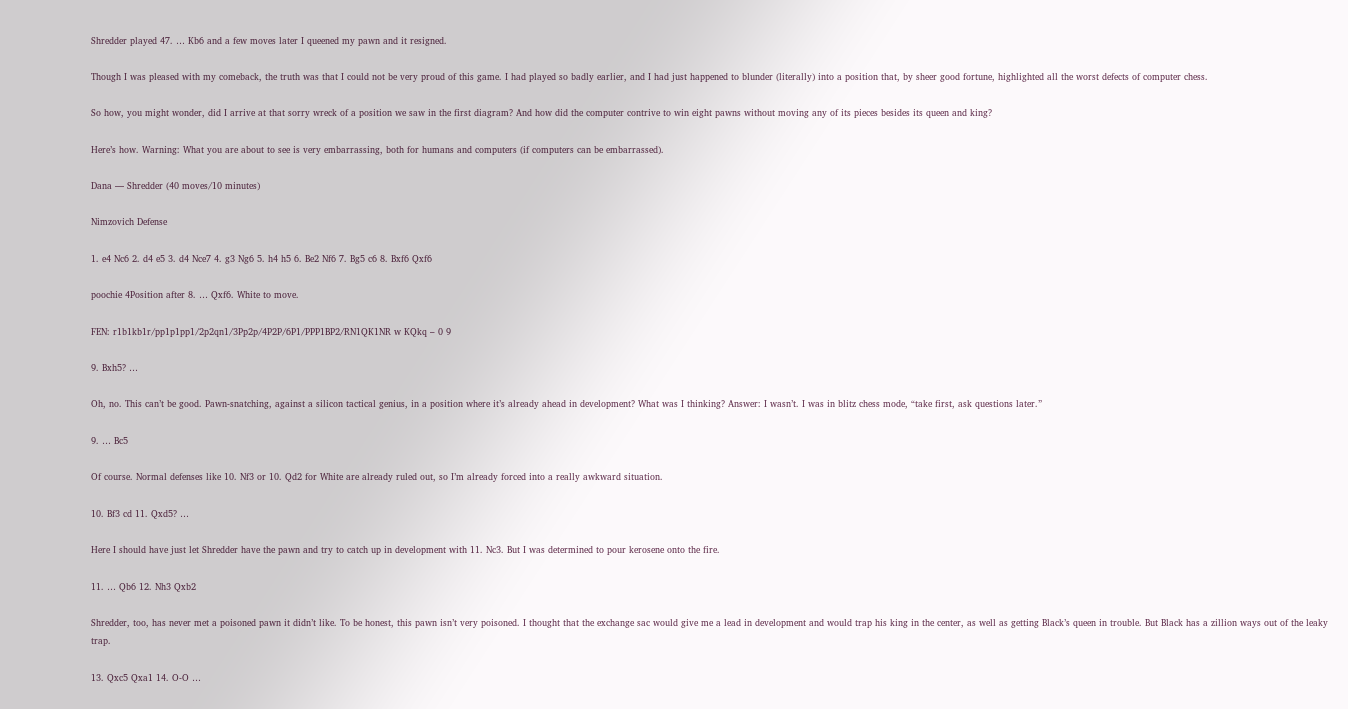Shredder played 47. … Kb6 and a few moves later I queened my pawn and it resigned.

Though I was pleased with my comeback, the truth was that I could not be very proud of this game. I had played so badly earlier, and I had just happened to blunder (literally) into a position that, by sheer good fortune, highlighted all the worst defects of computer chess.

So how, you might wonder, did I arrive at that sorry wreck of a position we saw in the first diagram? And how did the computer contrive to win eight pawns without moving any of its pieces besides its queen and king?

Here’s how. Warning: What you are about to see is very embarrassing, both for humans and computers (if computers can be embarrassed).

Dana — Shredder (40 moves/10 minutes)

Nimzovich Defense

1. e4 Nc6 2. d4 e5 3. d4 Nce7 4. g3 Ng6 5. h4 h5 6. Be2 Nf6 7. Bg5 c6 8. Bxf6 Qxf6

poochie 4Position after 8. … Qxf6. White to move.

FEN: r1b1kb1r/pp1p1pp1/2p2qn1/3Pp2p/4P2P/6P1/PPP1BP2/RN1QK1NR w KQkq – 0 9

9. Bxh5? …

Oh, no. This can’t be good. Pawn-snatching, against a silicon tactical genius, in a position where it’s already ahead in development? What was I thinking? Answer: I wasn’t. I was in blitz chess mode, “take first, ask questions later.”

9. … Bc5

Of course. Normal defenses like 10. Nf3 or 10. Qd2 for White are already ruled out, so I’m already forced into a really awkward situation.

10. Bf3 cd 11. Qxd5? …

Here I should have just let Shredder have the pawn and try to catch up in development with 11. Nc3. But I was determined to pour kerosene onto the fire.

11. … Qb6 12. Nh3 Qxb2

Shredder, too, has never met a poisoned pawn it didn’t like. To be honest, this pawn isn’t very poisoned. I thought that the exchange sac would give me a lead in development and would trap his king in the center, as well as getting Black’s queen in trouble. But Black has a zillion ways out of the leaky trap.

13. Qxc5 Qxa1 14. O-O …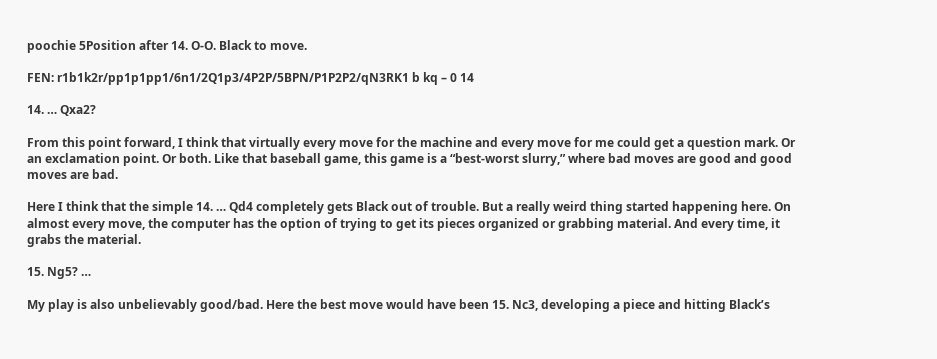poochie 5Position after 14. O-O. Black to move.

FEN: r1b1k2r/pp1p1pp1/6n1/2Q1p3/4P2P/5BPN/P1P2P2/qN3RK1 b kq – 0 14

14. … Qxa2?

From this point forward, I think that virtually every move for the machine and every move for me could get a question mark. Or an exclamation point. Or both. Like that baseball game, this game is a “best-worst slurry,” where bad moves are good and good moves are bad.

Here I think that the simple 14. … Qd4 completely gets Black out of trouble. But a really weird thing started happening here. On almost every move, the computer has the option of trying to get its pieces organized or grabbing material. And every time, it grabs the material.

15. Ng5? …

My play is also unbelievably good/bad. Here the best move would have been 15. Nc3, developing a piece and hitting Black’s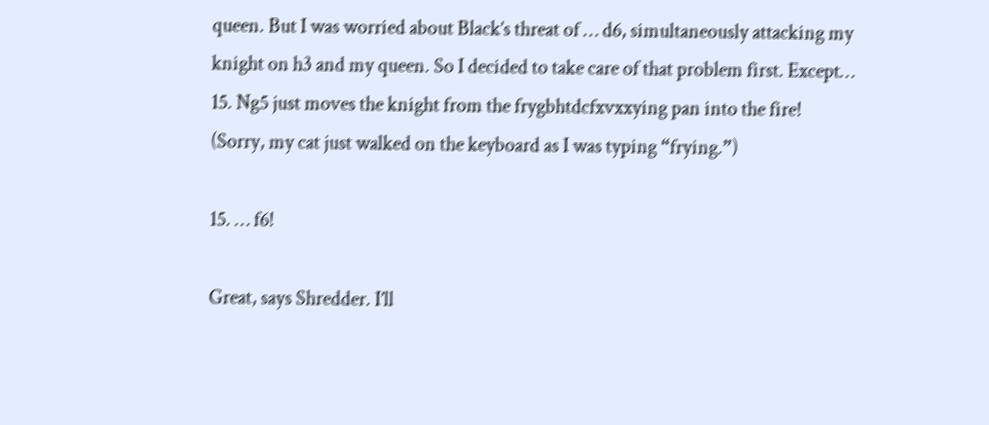queen. But I was worried about Black’s threat of … d6, simultaneously attacking my knight on h3 and my queen. So I decided to take care of that problem first. Except… 15. Ng5 just moves the knight from the frygbhtdcfxvxxying pan into the fire! (Sorry, my cat just walked on the keyboard as I was typing “frying.”)

15. … f6!

Great, says Shredder. I’ll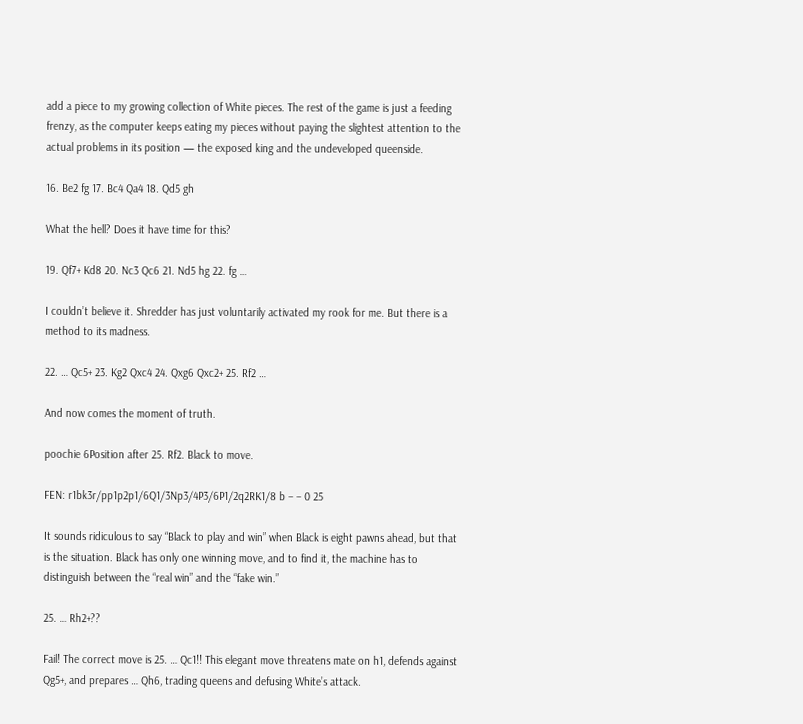add a piece to my growing collection of White pieces. The rest of the game is just a feeding frenzy, as the computer keeps eating my pieces without paying the slightest attention to the actual problems in its position — the exposed king and the undeveloped queenside.

16. Be2 fg 17. Bc4 Qa4 18. Qd5 gh

What the hell? Does it have time for this?

19. Qf7+ Kd8 20. Nc3 Qc6 21. Nd5 hg 22. fg …

I couldn’t believe it. Shredder has just voluntarily activated my rook for me. But there is a method to its madness.

22. … Qc5+ 23. Kg2 Qxc4 24. Qxg6 Qxc2+ 25. Rf2 …

And now comes the moment of truth.

poochie 6Position after 25. Rf2. Black to move.

FEN: r1bk3r/pp1p2p1/6Q1/3Np3/4P3/6P1/2q2RK1/8 b – – 0 25

It sounds ridiculous to say “Black to play and win” when Black is eight pawns ahead, but that is the situation. Black has only one winning move, and to find it, the machine has to distinguish between the “real win” and the “fake win.”

25. … Rh2+??

Fail! The correct move is 25. … Qc1!! This elegant move threatens mate on h1, defends against Qg5+, and prepares … Qh6, trading queens and defusing White’s attack.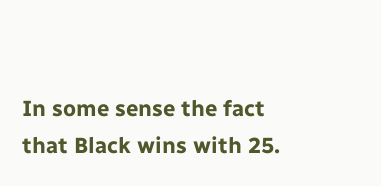In some sense the fact that Black wins with 25.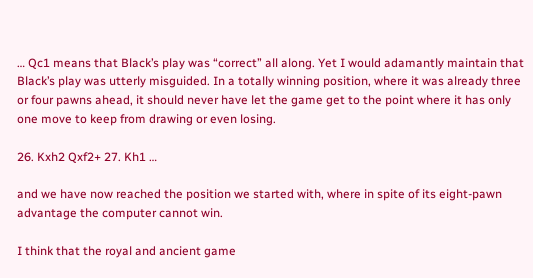… Qc1 means that Black’s play was “correct” all along. Yet I would adamantly maintain that Black’s play was utterly misguided. In a totally winning position, where it was already three or four pawns ahead, it should never have let the game get to the point where it has only one move to keep from drawing or even losing.

26. Kxh2 Qxf2+ 27. Kh1 …

and we have now reached the position we started with, where in spite of its eight-pawn advantage the computer cannot win.

I think that the royal and ancient game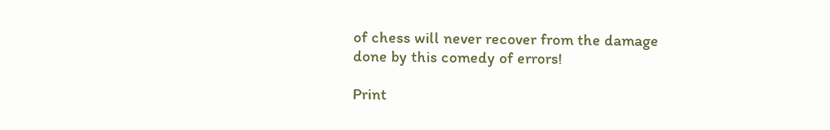of chess will never recover from the damage done by this comedy of errors!

Print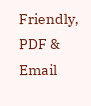Friendly, PDF & Email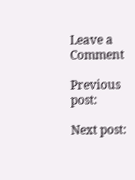Leave a Comment

Previous post:

Next post: